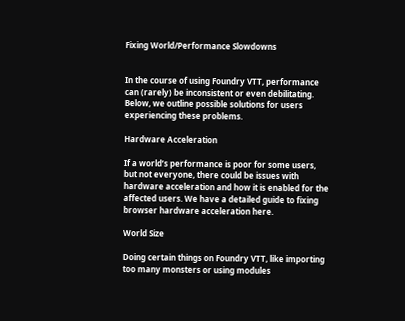Fixing World/Performance Slowdowns


In the course of using Foundry VTT, performance can (rarely) be inconsistent or even debilitating. Below, we outline possible solutions for users experiencing these problems.

Hardware Acceleration

If a world’s performance is poor for some users, but not everyone, there could be issues with hardware acceleration and how it is enabled for the affected users. We have a detailed guide to fixing browser hardware acceleration here.

World Size

Doing certain things on Foundry VTT, like importing too many monsters or using modules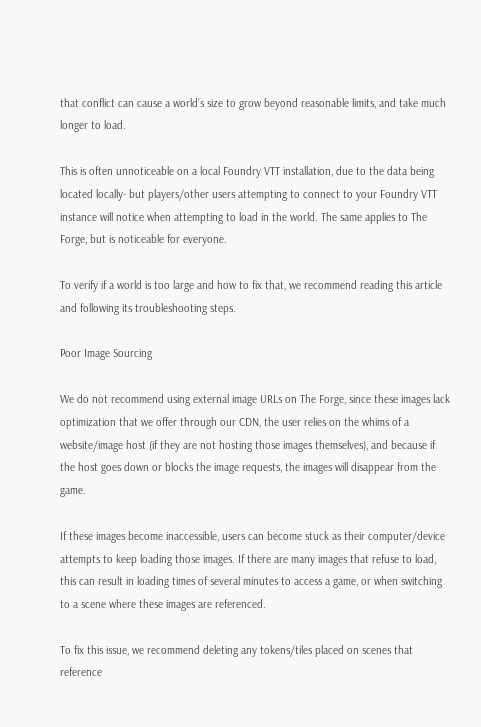that conflict can cause a world’s size to grow beyond reasonable limits, and take much longer to load.

This is often unnoticeable on a local Foundry VTT installation, due to the data being located locally- but players/other users attempting to connect to your Foundry VTT instance will notice when attempting to load in the world. The same applies to The Forge, but is noticeable for everyone.

To verify if a world is too large and how to fix that, we recommend reading this article and following its troubleshooting steps.

Poor Image Sourcing

We do not recommend using external image URLs on The Forge, since these images lack optimization that we offer through our CDN, the user relies on the whims of a website/image host (if they are not hosting those images themselves), and because if the host goes down or blocks the image requests, the images will disappear from the game.

If these images become inaccessible, users can become stuck as their computer/device attempts to keep loading those images. If there are many images that refuse to load, this can result in loading times of several minutes to access a game, or when switching to a scene where these images are referenced.

To fix this issue, we recommend deleting any tokens/tiles placed on scenes that reference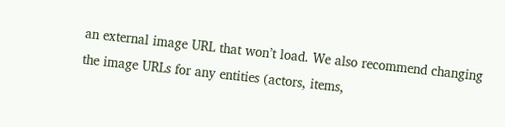an external image URL that won’t load. We also recommend changing the image URLs for any entities (actors, items,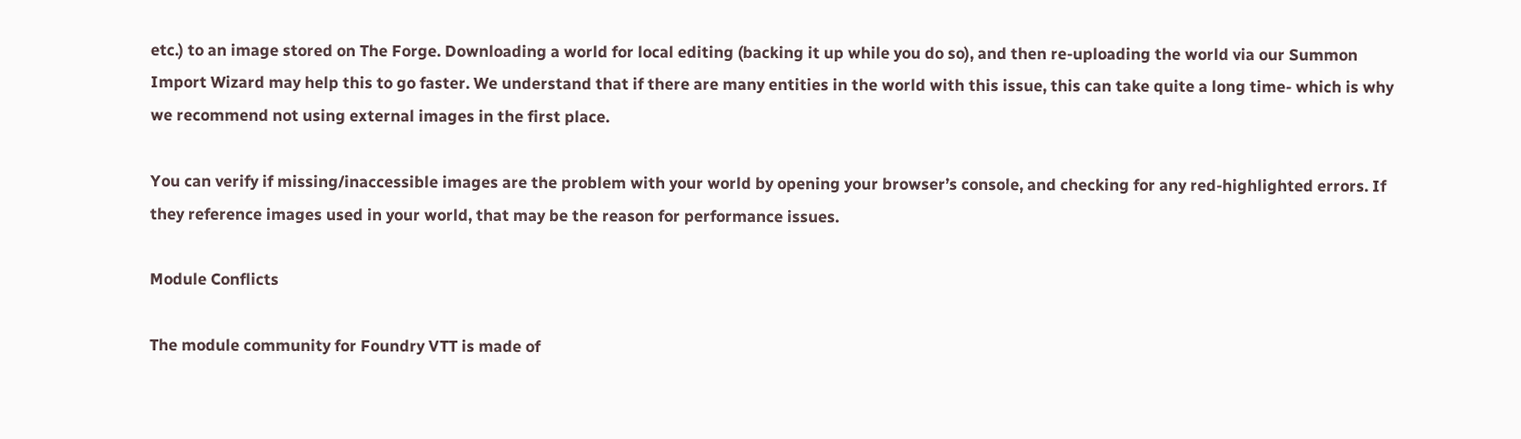etc.) to an image stored on The Forge. Downloading a world for local editing (backing it up while you do so), and then re-uploading the world via our Summon Import Wizard may help this to go faster. We understand that if there are many entities in the world with this issue, this can take quite a long time- which is why we recommend not using external images in the first place.

You can verify if missing/inaccessible images are the problem with your world by opening your browser’s console, and checking for any red-highlighted errors. If they reference images used in your world, that may be the reason for performance issues.

Module Conflicts

The module community for Foundry VTT is made of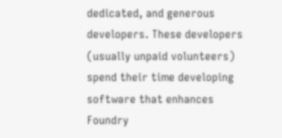dedicated, and generous developers. These developers (usually unpaid volunteers) spend their time developing software that enhances Foundry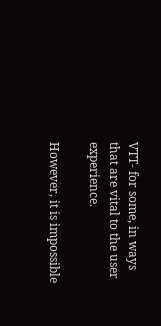VTT- for some, in ways that are vital to the user experience.

However, it is impossible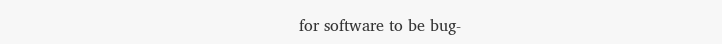for software to be bug-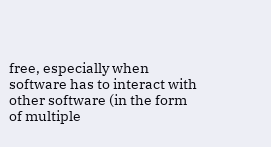free, especially when software has to interact with other software (in the form of multiple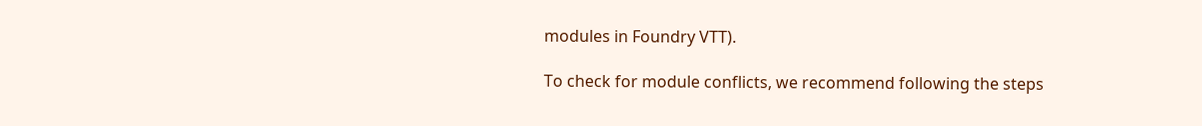modules in Foundry VTT).

To check for module conflicts, we recommend following the steps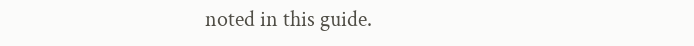noted in this guide.